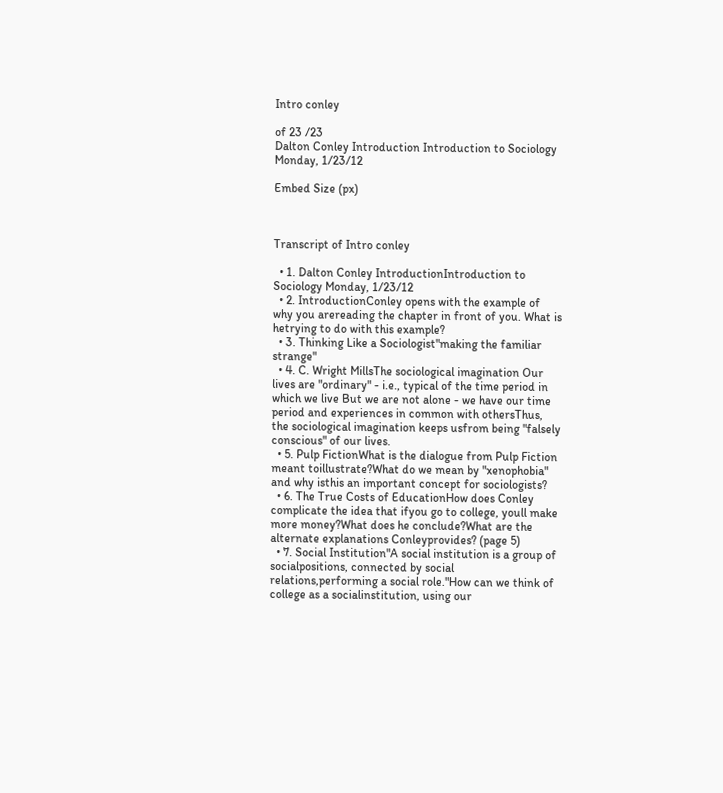Intro conley

of 23 /23
Dalton Conley Introduction Introduction to Sociology Monday, 1/23/12

Embed Size (px)



Transcript of Intro conley

  • 1. Dalton Conley IntroductionIntroduction to Sociology Monday, 1/23/12
  • 2. IntroductionConley opens with the example of why you arereading the chapter in front of you. What is hetrying to do with this example?
  • 3. Thinking Like a Sociologist"making the familiar strange"
  • 4. C. Wright MillsThe sociological imagination Our lives are "ordinary" - i.e., typical of the time period in which we live But we are not alone - we have our time period and experiences in common with othersThus, the sociological imagination keeps usfrom being "falsely conscious" of our lives.
  • 5. Pulp FictionWhat is the dialogue from Pulp Fiction meant toillustrate?What do we mean by "xenophobia" and why isthis an important concept for sociologists?
  • 6. The True Costs of EducationHow does Conley complicate the idea that ifyou go to college, youll make more money?What does he conclude?What are the alternate explanations Conleyprovides? (page 5)
  • 7. Social Institution"A social institution is a group of socialpositions, connected by social relations,performing a social role."How can we think of college as a socialinstitution, using our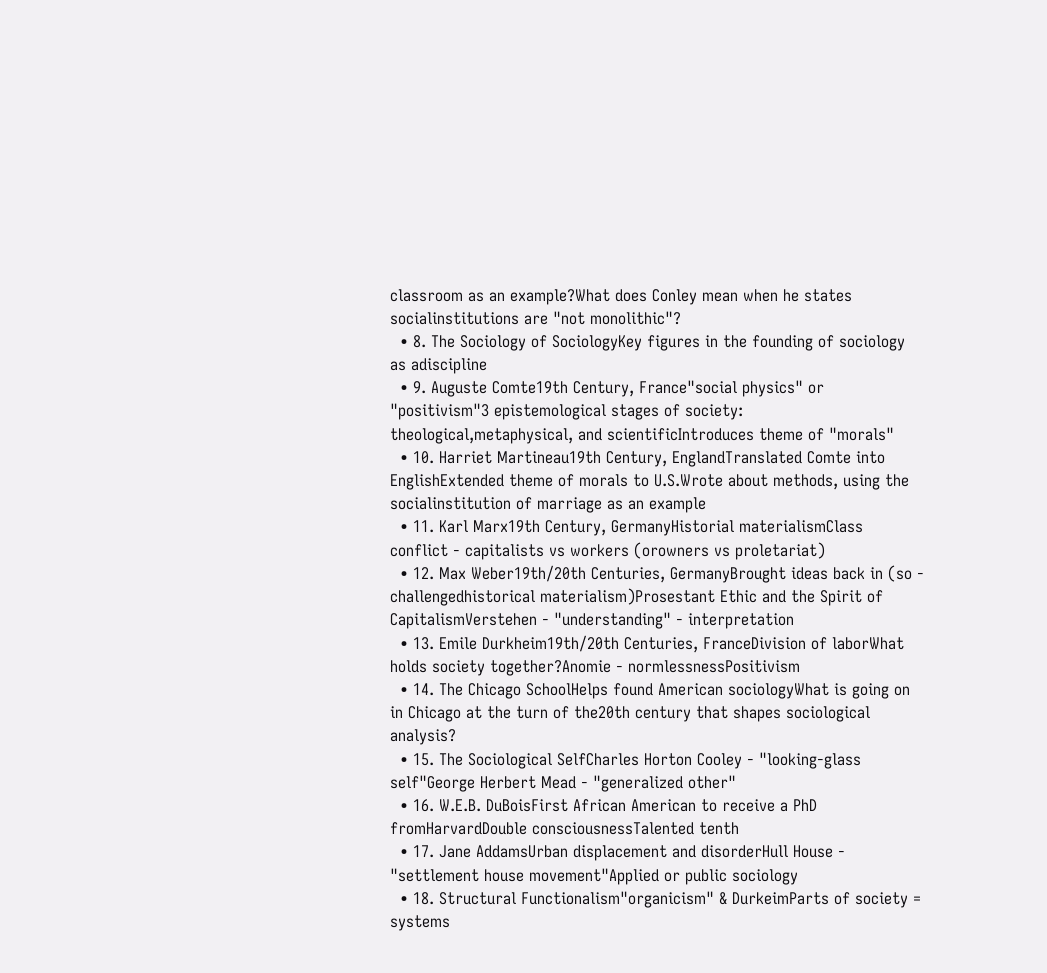classroom as an example?What does Conley mean when he states socialinstitutions are "not monolithic"?
  • 8. The Sociology of SociologyKey figures in the founding of sociology as adiscipline
  • 9. Auguste Comte19th Century, France"social physics" or "positivism"3 epistemological stages of society: theological,metaphysical, and scientificIntroduces theme of "morals"
  • 10. Harriet Martineau19th Century, EnglandTranslated Comte into EnglishExtended theme of morals to U.S.Wrote about methods, using the socialinstitution of marriage as an example
  • 11. Karl Marx19th Century, GermanyHistorial materialismClass conflict - capitalists vs workers (orowners vs proletariat)
  • 12. Max Weber19th/20th Centuries, GermanyBrought ideas back in (so - challengedhistorical materialism)Prosestant Ethic and the Spirit of CapitalismVerstehen - "understanding" - interpretation
  • 13. Emile Durkheim19th/20th Centuries, FranceDivision of laborWhat holds society together?Anomie - normlessnessPositivism
  • 14. The Chicago SchoolHelps found American sociologyWhat is going on in Chicago at the turn of the20th century that shapes sociological analysis?
  • 15. The Sociological SelfCharles Horton Cooley - "looking-glass self"George Herbert Mead - "generalized other"
  • 16. W.E.B. DuBoisFirst African American to receive a PhD fromHarvardDouble consciousnessTalented tenth
  • 17. Jane AddamsUrban displacement and disorderHull House - "settlement house movement"Applied or public sociology
  • 18. Structural Functionalism"organicism" & DurkeimParts of society = systems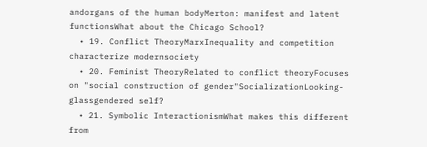andorgans of the human bodyMerton: manifest and latent functionsWhat about the Chicago School?
  • 19. Conflict TheoryMarxInequality and competition characterize modernsociety
  • 20. Feminist TheoryRelated to conflict theoryFocuses on "social construction of gender"SocializationLooking-glassgendered self?
  • 21. Symbolic InteractionismWhat makes this different from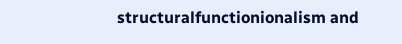structuralfunctionionalism and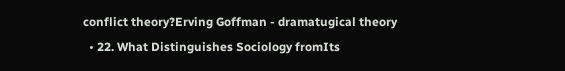conflict theory?Erving Goffman - dramatugical theory
  • 22. What Distinguishes Sociology fromIts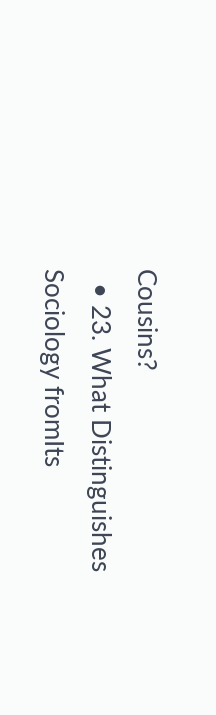Cousins?
  • 23. What Distinguishes Sociology fromIts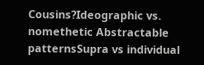Cousins?Ideographic vs. nomethetic Abstractable patternsSupra vs individual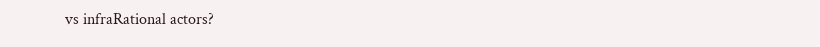vs infraRational actors?